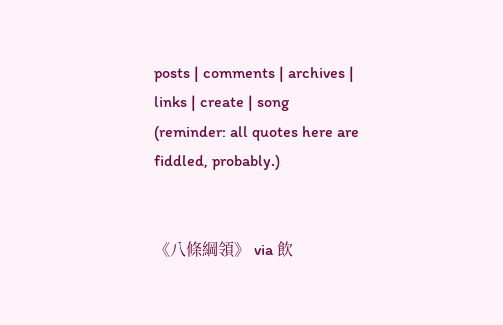posts | comments | archives | links | create | song
(reminder: all quotes here are fiddled, probably.)


《八條綱領》 via 飲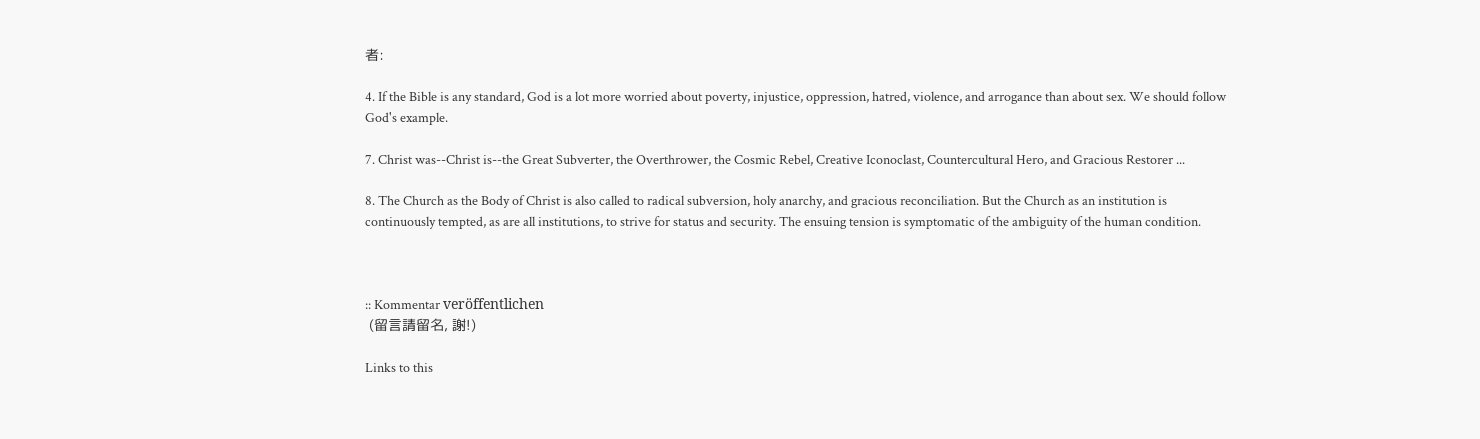者:

4. If the Bible is any standard, God is a lot more worried about poverty, injustice, oppression, hatred, violence, and arrogance than about sex. We should follow God's example.

7. Christ was--Christ is--the Great Subverter, the Overthrower, the Cosmic Rebel, Creative Iconoclast, Countercultural Hero, and Gracious Restorer ...

8. The Church as the Body of Christ is also called to radical subversion, holy anarchy, and gracious reconciliation. But the Church as an institution is continuously tempted, as are all institutions, to strive for status and security. The ensuing tension is symptomatic of the ambiguity of the human condition.



:: Kommentar veröffentlichen
 (留言請留名, 謝!)

Links to this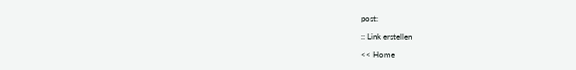post:

:: Link erstellen

<< Home